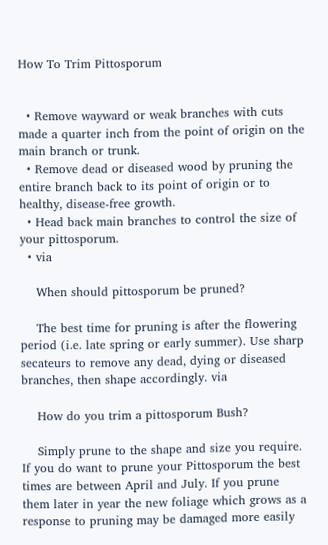How To Trim Pittosporum


  • Remove wayward or weak branches with cuts made a quarter inch from the point of origin on the main branch or trunk.
  • Remove dead or diseased wood by pruning the entire branch back to its point of origin or to healthy, disease-free growth.
  • Head back main branches to control the size of your pittosporum.
  • via

    When should pittosporum be pruned?

    The best time for pruning is after the flowering period (i.e. late spring or early summer). Use sharp secateurs to remove any dead, dying or diseased branches, then shape accordingly. via

    How do you trim a pittosporum Bush?

    Simply prune to the shape and size you require. If you do want to prune your Pittosporum the best times are between April and July. If you prune them later in year the new foliage which grows as a response to pruning may be damaged more easily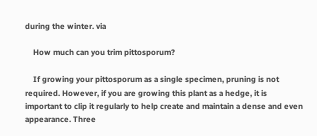during the winter. via

    How much can you trim pittosporum?

    If growing your pittosporum as a single specimen, pruning is not required. However, if you are growing this plant as a hedge, it is important to clip it regularly to help create and maintain a dense and even appearance. Three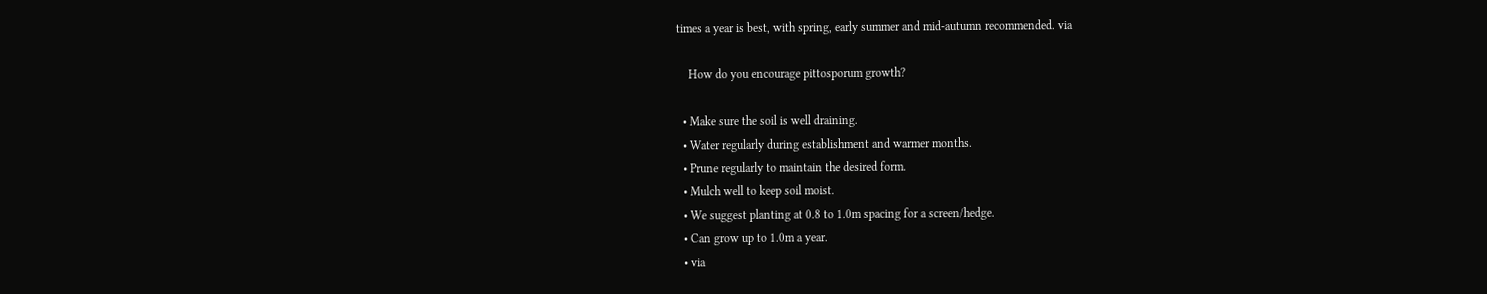times a year is best, with spring, early summer and mid-autumn recommended. via

    How do you encourage pittosporum growth?

  • Make sure the soil is well draining.
  • Water regularly during establishment and warmer months.
  • Prune regularly to maintain the desired form.
  • Mulch well to keep soil moist.
  • We suggest planting at 0.8 to 1.0m spacing for a screen/hedge.
  • Can grow up to 1.0m a year.
  • via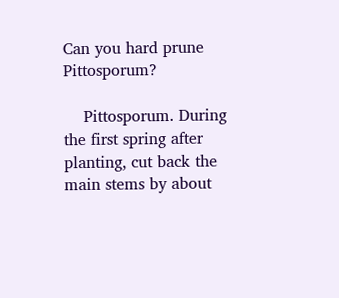Can you hard prune Pittosporum?

    Pittosporum. During the first spring after planting, cut back the main stems by about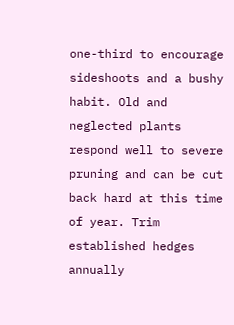one-third to encourage sideshoots and a bushy habit. Old and neglected plants respond well to severe pruning and can be cut back hard at this time of year. Trim established hedges annually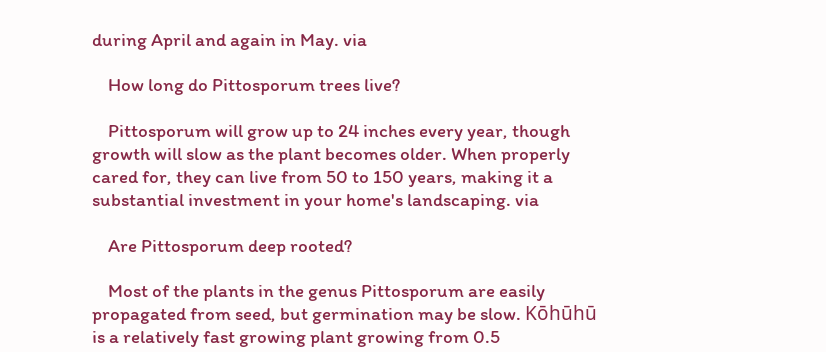during April and again in May. via

    How long do Pittosporum trees live?

    Pittosporum will grow up to 24 inches every year, though growth will slow as the plant becomes older. When properly cared for, they can live from 50 to 150 years, making it a substantial investment in your home's landscaping. via

    Are Pittosporum deep rooted?

    Most of the plants in the genus Pittosporum are easily propagated from seed, but germination may be slow. Kōhūhū is a relatively fast growing plant growing from 0.5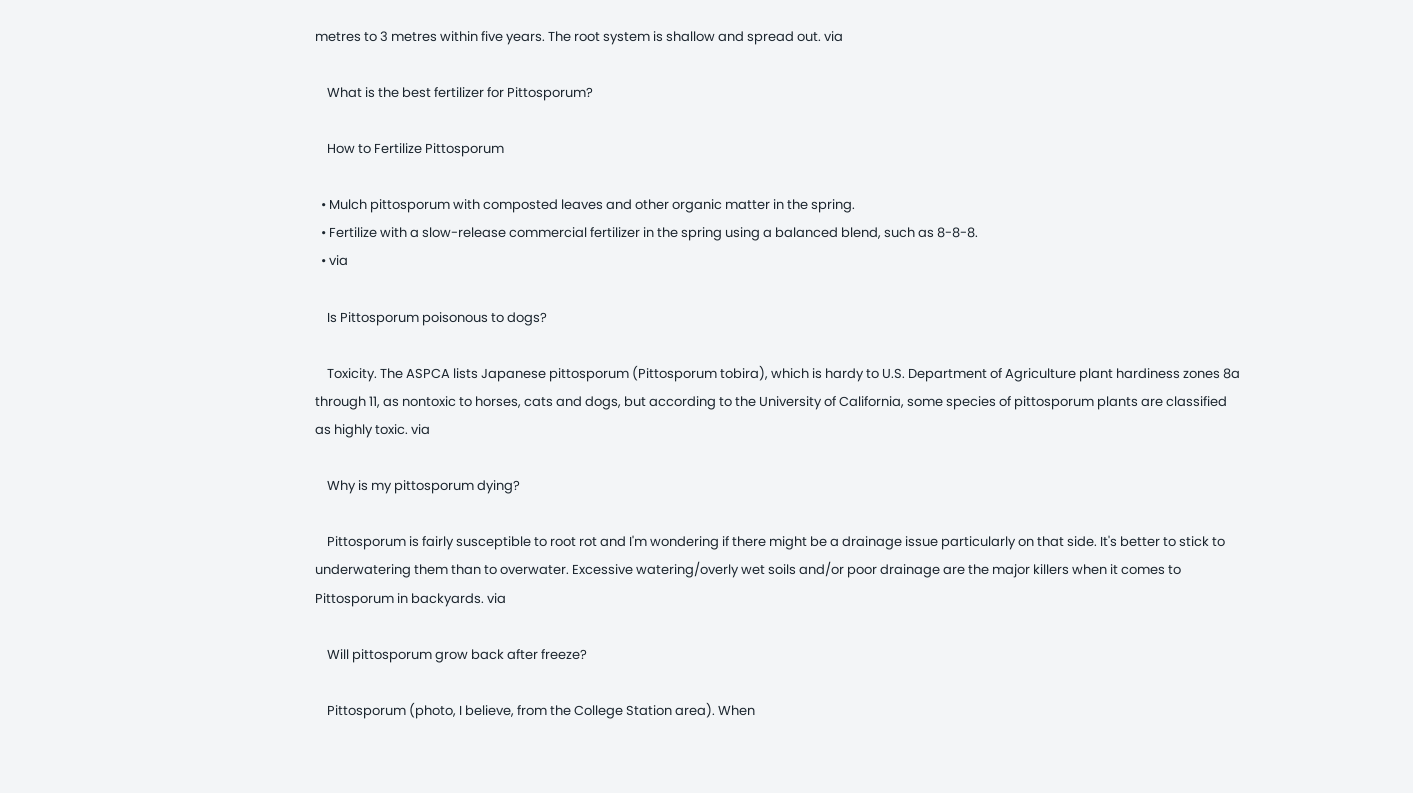metres to 3 metres within five years. The root system is shallow and spread out. via

    What is the best fertilizer for Pittosporum?

    How to Fertilize Pittosporum

  • Mulch pittosporum with composted leaves and other organic matter in the spring.
  • Fertilize with a slow-release commercial fertilizer in the spring using a balanced blend, such as 8-8-8.
  • via

    Is Pittosporum poisonous to dogs?

    Toxicity. The ASPCA lists Japanese pittosporum (Pittosporum tobira), which is hardy to U.S. Department of Agriculture plant hardiness zones 8a through 11, as nontoxic to horses, cats and dogs, but according to the University of California, some species of pittosporum plants are classified as highly toxic. via

    Why is my pittosporum dying?

    Pittosporum is fairly susceptible to root rot and I'm wondering if there might be a drainage issue particularly on that side. It's better to stick to underwatering them than to overwater. Excessive watering/overly wet soils and/or poor drainage are the major killers when it comes to Pittosporum in backyards. via

    Will pittosporum grow back after freeze?

    Pittosporum (photo, I believe, from the College Station area). When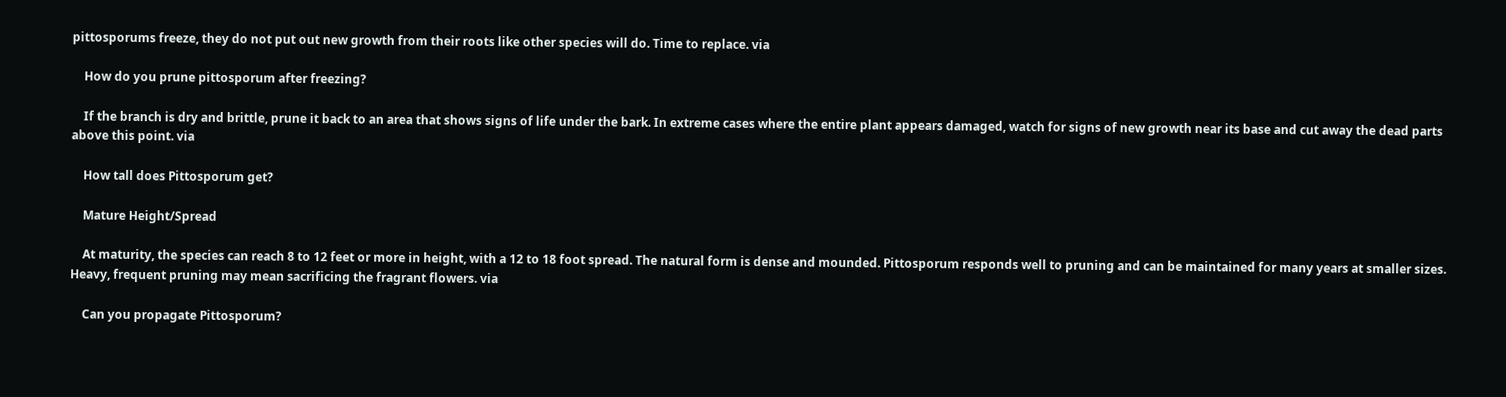pittosporums freeze, they do not put out new growth from their roots like other species will do. Time to replace. via

    How do you prune pittosporum after freezing?

    If the branch is dry and brittle, prune it back to an area that shows signs of life under the bark. In extreme cases where the entire plant appears damaged, watch for signs of new growth near its base and cut away the dead parts above this point. via

    How tall does Pittosporum get?

    Mature Height/Spread

    At maturity, the species can reach 8 to 12 feet or more in height, with a 12 to 18 foot spread. The natural form is dense and mounded. Pittosporum responds well to pruning and can be maintained for many years at smaller sizes. Heavy, frequent pruning may mean sacrificing the fragrant flowers. via

    Can you propagate Pittosporum?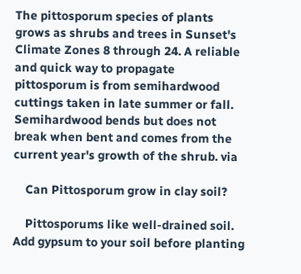The pittosporum species of plants grows as shrubs and trees in Sunset's Climate Zones 8 through 24. A reliable and quick way to propagate pittosporum is from semihardwood cuttings taken in late summer or fall. Semihardwood bends but does not break when bent and comes from the current year's growth of the shrub. via

    Can Pittosporum grow in clay soil?

    Pittosporums like well-drained soil. Add gypsum to your soil before planting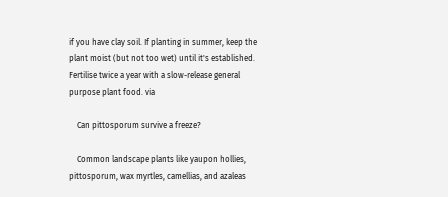if you have clay soil. If planting in summer, keep the plant moist (but not too wet) until it's established. Fertilise twice a year with a slow-release general purpose plant food. via

    Can pittosporum survive a freeze?

    Common landscape plants like yaupon hollies, pittosporum, wax myrtles, camellias, and azaleas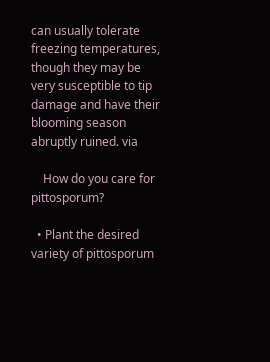can usually tolerate freezing temperatures, though they may be very susceptible to tip damage and have their blooming season abruptly ruined. via

    How do you care for pittosporum?

  • Plant the desired variety of pittosporum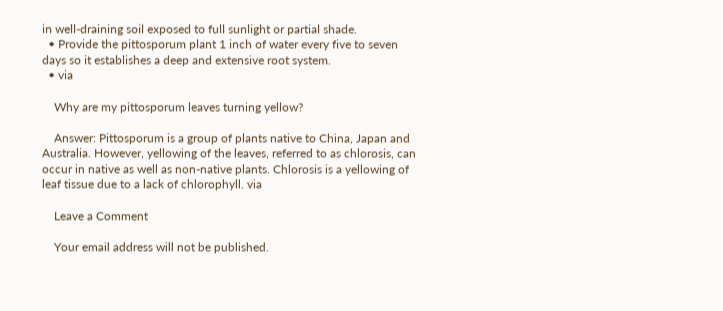in well-draining soil exposed to full sunlight or partial shade.
  • Provide the pittosporum plant 1 inch of water every five to seven days so it establishes a deep and extensive root system.
  • via

    Why are my pittosporum leaves turning yellow?

    Answer: Pittosporum is a group of plants native to China, Japan and Australia. However, yellowing of the leaves, referred to as chlorosis, can occur in native as well as non-native plants. Chlorosis is a yellowing of leaf tissue due to a lack of chlorophyll. via

    Leave a Comment

    Your email address will not be published.